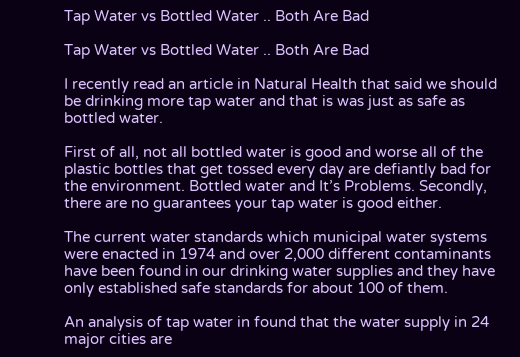Tap Water vs Bottled Water .. Both Are Bad

Tap Water vs Bottled Water .. Both Are Bad

I recently read an article in Natural Health that said we should be drinking more tap water and that is was just as safe as bottled water.

First of all, not all bottled water is good and worse all of the plastic bottles that get tossed every day are defiantly bad for the environment. Bottled water and It’s Problems. Secondly, there are no guarantees your tap water is good either.

The current water standards which municipal water systems were enacted in 1974 and over 2,000 different contaminants have been found in our drinking water supplies and they have only established safe standards for about 100 of them.

An analysis of tap water in found that the water supply in 24 major cities are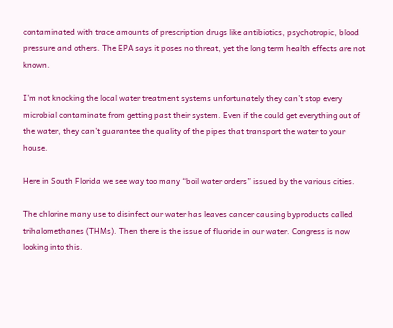contaminated with trace amounts of prescription drugs like antibiotics, psychotropic, blood pressure and others. The EPA says it poses no threat, yet the long term health effects are not known.

I’m not knocking the local water treatment systems unfortunately they can’t stop every microbial contaminate from getting past their system. Even if the could get everything out of the water, they can’t guarantee the quality of the pipes that transport the water to your house.

Here in South Florida we see way too many “boil water orders” issued by the various cities.

The chlorine many use to disinfect our water has leaves cancer causing byproducts called trihalomethanes (THMs). Then there is the issue of fluoride in our water. Congress is now looking into this.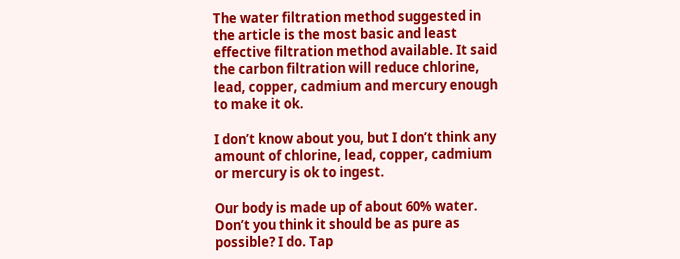The water filtration method suggested in the article is the most basic and least effective filtration method available. It said the carbon filtration will reduce chlorine, lead, copper, cadmium and mercury enough to make it ok.

I don’t know about you, but I don’t think any amount of chlorine, lead, copper, cadmium or mercury is ok to ingest.

Our body is made up of about 60% water. Don’t you think it should be as pure as possible? I do. Tap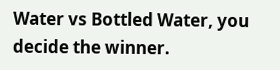Water vs Bottled Water, you decide the winner.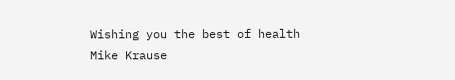Wishing you the best of health
Mike Krause